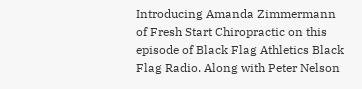Introducing Amanda Zimmermann of Fresh Start Chiropractic on this episode of Black Flag Athletics Black Flag Radio. Along with Peter Nelson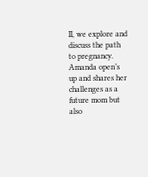II, we explore and discuss the path to pregnancy. Amanda open’s up and shares her challenges as a future mom but also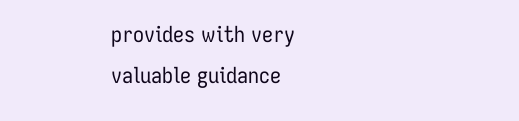provides with very valuable guidance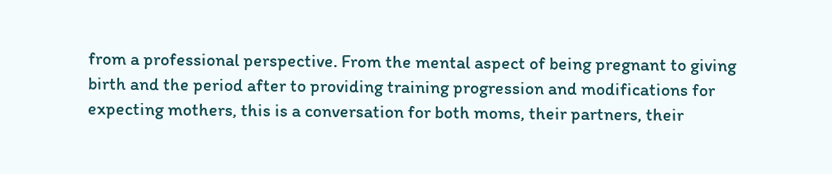from a professional perspective. From the mental aspect of being pregnant to giving birth and the period after to providing training progression and modifications for expecting mothers, this is a conversation for both moms, their partners, their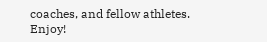coaches, and fellow athletes. Enjoy!